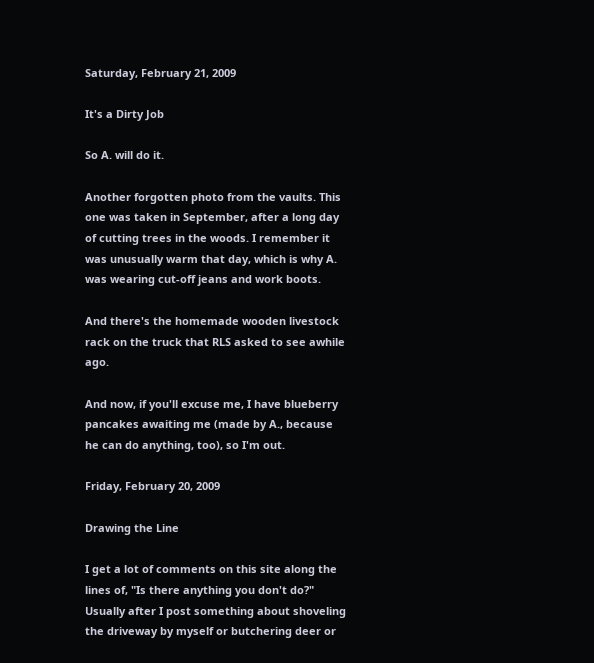Saturday, February 21, 2009

It's a Dirty Job

So A. will do it.

Another forgotten photo from the vaults. This one was taken in September, after a long day of cutting trees in the woods. I remember it was unusually warm that day, which is why A. was wearing cut-off jeans and work boots.

And there's the homemade wooden livestock rack on the truck that RLS asked to see awhile ago.

And now, if you'll excuse me, I have blueberry pancakes awaiting me (made by A., because he can do anything, too), so I'm out.

Friday, February 20, 2009

Drawing the Line

I get a lot of comments on this site along the lines of, "Is there anything you don't do?" Usually after I post something about shoveling the driveway by myself or butchering deer or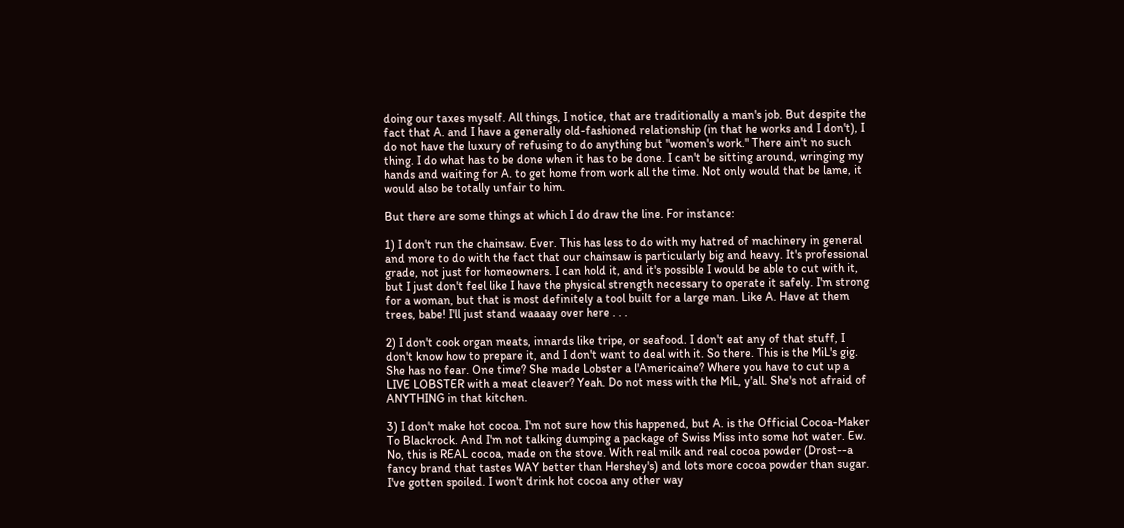doing our taxes myself. All things, I notice, that are traditionally a man's job. But despite the fact that A. and I have a generally old-fashioned relationship (in that he works and I don't), I do not have the luxury of refusing to do anything but "women's work." There ain't no such thing. I do what has to be done when it has to be done. I can't be sitting around, wringing my hands and waiting for A. to get home from work all the time. Not only would that be lame, it would also be totally unfair to him.

But there are some things at which I do draw the line. For instance:

1) I don't run the chainsaw. Ever. This has less to do with my hatred of machinery in general and more to do with the fact that our chainsaw is particularly big and heavy. It's professional grade, not just for homeowners. I can hold it, and it's possible I would be able to cut with it, but I just don't feel like I have the physical strength necessary to operate it safely. I'm strong for a woman, but that is most definitely a tool built for a large man. Like A. Have at them trees, babe! I'll just stand waaaay over here . . .

2) I don't cook organ meats, innards like tripe, or seafood. I don't eat any of that stuff, I don't know how to prepare it, and I don't want to deal with it. So there. This is the MiL's gig. She has no fear. One time? She made Lobster a l'Americaine? Where you have to cut up a LIVE LOBSTER with a meat cleaver? Yeah. Do not mess with the MiL, y'all. She's not afraid of ANYTHING in that kitchen.

3) I don't make hot cocoa. I'm not sure how this happened, but A. is the Official Cocoa-Maker To Blackrock. And I'm not talking dumping a package of Swiss Miss into some hot water. Ew. No, this is REAL cocoa, made on the stove. With real milk and real cocoa powder (Drost--a fancy brand that tastes WAY better than Hershey's) and lots more cocoa powder than sugar. I've gotten spoiled. I won't drink hot cocoa any other way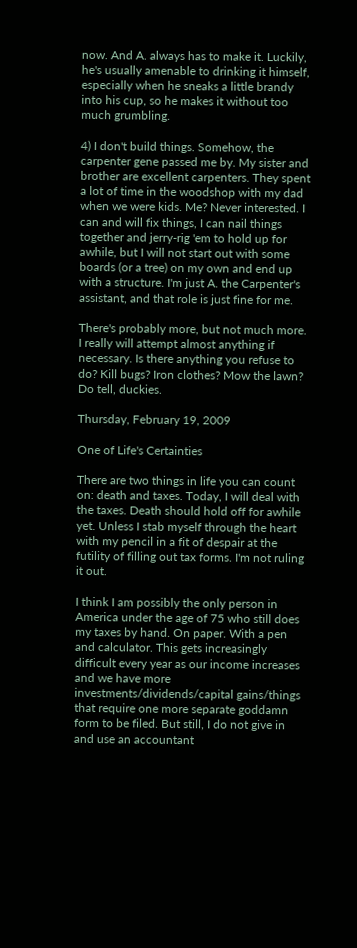now. And A. always has to make it. Luckily, he's usually amenable to drinking it himself, especially when he sneaks a little brandy into his cup, so he makes it without too much grumbling.

4) I don't build things. Somehow, the carpenter gene passed me by. My sister and brother are excellent carpenters. They spent a lot of time in the woodshop with my dad when we were kids. Me? Never interested. I can and will fix things, I can nail things together and jerry-rig 'em to hold up for awhile, but I will not start out with some boards (or a tree) on my own and end up with a structure. I'm just A. the Carpenter's assistant, and that role is just fine for me.

There's probably more, but not much more. I really will attempt almost anything if necessary. Is there anything you refuse to do? Kill bugs? Iron clothes? Mow the lawn? Do tell, duckies.

Thursday, February 19, 2009

One of Life's Certainties

There are two things in life you can count on: death and taxes. Today, I will deal with the taxes. Death should hold off for awhile yet. Unless I stab myself through the heart with my pencil in a fit of despair at the futility of filling out tax forms. I'm not ruling it out.

I think I am possibly the only person in America under the age of 75 who still does my taxes by hand. On paper. With a pen and calculator. This gets increasingly difficult every year as our income increases and we have more investments/dividends/capital gains/things that require one more separate goddamn form to be filed. But still, I do not give in and use an accountant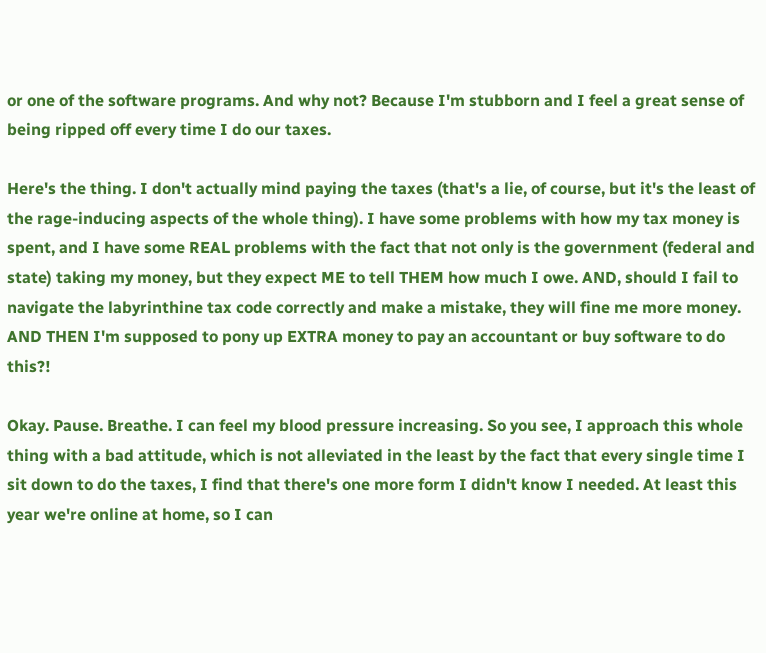or one of the software programs. And why not? Because I'm stubborn and I feel a great sense of being ripped off every time I do our taxes.

Here's the thing. I don't actually mind paying the taxes (that's a lie, of course, but it's the least of the rage-inducing aspects of the whole thing). I have some problems with how my tax money is spent, and I have some REAL problems with the fact that not only is the government (federal and state) taking my money, but they expect ME to tell THEM how much I owe. AND, should I fail to navigate the labyrinthine tax code correctly and make a mistake, they will fine me more money. AND THEN I'm supposed to pony up EXTRA money to pay an accountant or buy software to do this?!

Okay. Pause. Breathe. I can feel my blood pressure increasing. So you see, I approach this whole thing with a bad attitude, which is not alleviated in the least by the fact that every single time I sit down to do the taxes, I find that there's one more form I didn't know I needed. At least this year we're online at home, so I can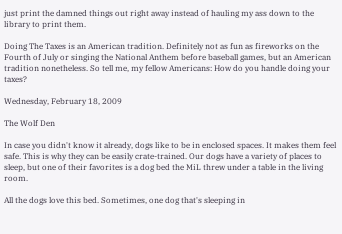just print the damned things out right away instead of hauling my ass down to the library to print them.

Doing The Taxes is an American tradition. Definitely not as fun as fireworks on the Fourth of July or singing the National Anthem before baseball games, but an American tradition nonetheless. So tell me, my fellow Americans: How do you handle doing your taxes?

Wednesday, February 18, 2009

The Wolf Den

In case you didn't know it already, dogs like to be in enclosed spaces. It makes them feel safe. This is why they can be easily crate-trained. Our dogs have a variety of places to sleep, but one of their favorites is a dog bed the MiL threw under a table in the living room.

All the dogs love this bed. Sometimes, one dog that's sleeping in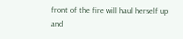front of the fire will haul herself up and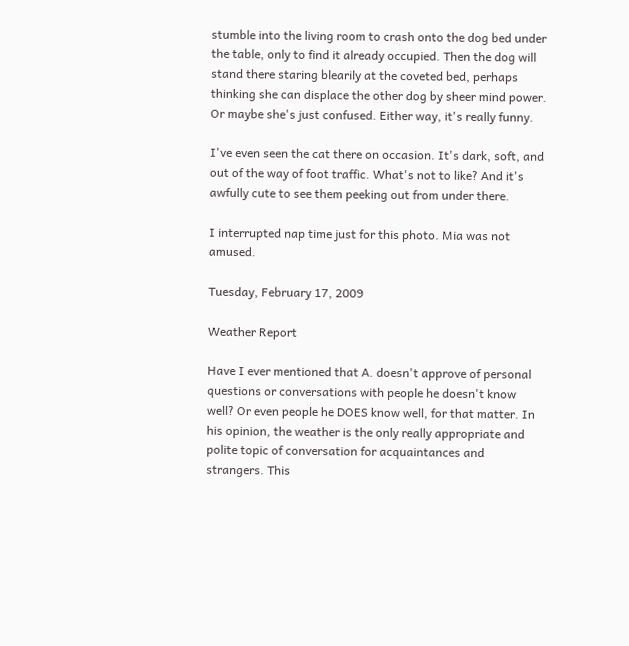stumble into the living room to crash onto the dog bed under the table, only to find it already occupied. Then the dog will stand there staring blearily at the coveted bed, perhaps thinking she can displace the other dog by sheer mind power. Or maybe she's just confused. Either way, it's really funny.

I've even seen the cat there on occasion. It's dark, soft, and out of the way of foot traffic. What's not to like? And it's awfully cute to see them peeking out from under there.

I interrupted nap time just for this photo. Mia was not amused.

Tuesday, February 17, 2009

Weather Report

Have I ever mentioned that A. doesn't approve of personal questions or conversations with people he doesn't know well? Or even people he DOES know well, for that matter. In his opinion, the weather is the only really appropriate and polite topic of conversation for acquaintances and strangers. This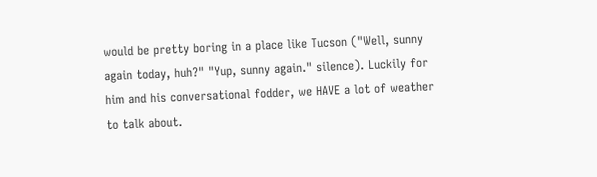would be pretty boring in a place like Tucson ("Well, sunny again today, huh?" "Yup, sunny again." silence). Luckily for him and his conversational fodder, we HAVE a lot of weather to talk about.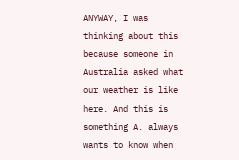ANYWAY, I was thinking about this because someone in Australia asked what our weather is like here. And this is something A. always wants to know when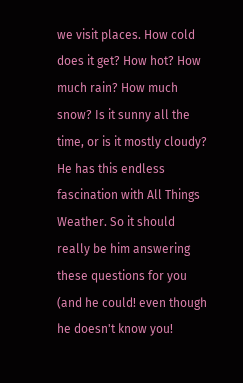we visit places. How cold does it get? How hot? How much rain? How much snow? Is it sunny all the time, or is it mostly cloudy? He has this endless fascination with All Things Weather. So it should really be him answering these questions for you (and he could! even though he doesn't know you!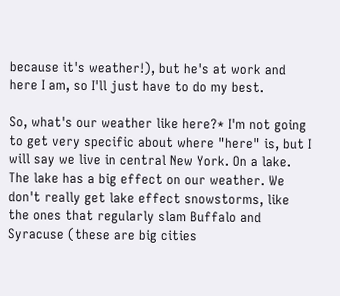because it's weather!), but he's at work and here I am, so I'll just have to do my best.

So, what's our weather like here?* I'm not going to get very specific about where "here" is, but I will say we live in central New York. On a lake. The lake has a big effect on our weather. We don't really get lake effect snowstorms, like the ones that regularly slam Buffalo and Syracuse (these are big cities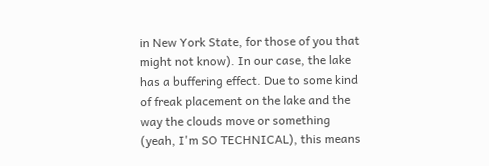in New York State, for those of you that might not know). In our case, the lake has a buffering effect. Due to some kind of freak placement on the lake and the way the clouds move or something (yeah, I'm SO TECHNICAL), this means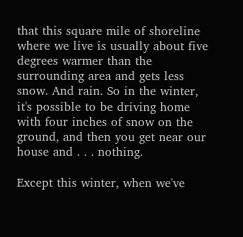that this square mile of shoreline where we live is usually about five degrees warmer than the surrounding area and gets less snow. And rain. So in the winter, it's possible to be driving home with four inches of snow on the ground, and then you get near our house and . . . nothing.

Except this winter, when we've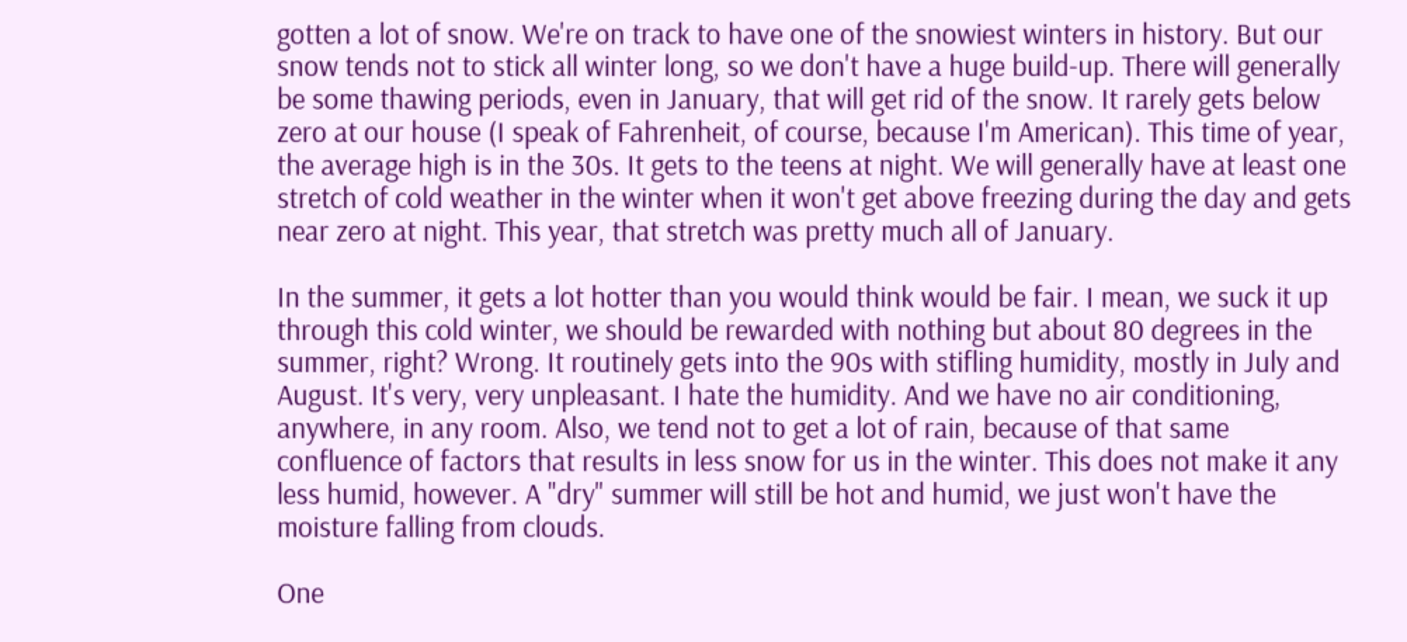gotten a lot of snow. We're on track to have one of the snowiest winters in history. But our snow tends not to stick all winter long, so we don't have a huge build-up. There will generally be some thawing periods, even in January, that will get rid of the snow. It rarely gets below zero at our house (I speak of Fahrenheit, of course, because I'm American). This time of year, the average high is in the 30s. It gets to the teens at night. We will generally have at least one stretch of cold weather in the winter when it won't get above freezing during the day and gets near zero at night. This year, that stretch was pretty much all of January.

In the summer, it gets a lot hotter than you would think would be fair. I mean, we suck it up through this cold winter, we should be rewarded with nothing but about 80 degrees in the summer, right? Wrong. It routinely gets into the 90s with stifling humidity, mostly in July and August. It's very, very unpleasant. I hate the humidity. And we have no air conditioning, anywhere, in any room. Also, we tend not to get a lot of rain, because of that same confluence of factors that results in less snow for us in the winter. This does not make it any less humid, however. A "dry" summer will still be hot and humid, we just won't have the moisture falling from clouds.

One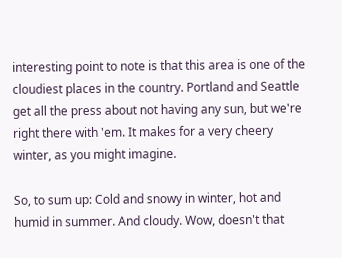interesting point to note is that this area is one of the cloudiest places in the country. Portland and Seattle get all the press about not having any sun, but we're right there with 'em. It makes for a very cheery winter, as you might imagine.

So, to sum up: Cold and snowy in winter, hot and humid in summer. And cloudy. Wow, doesn't that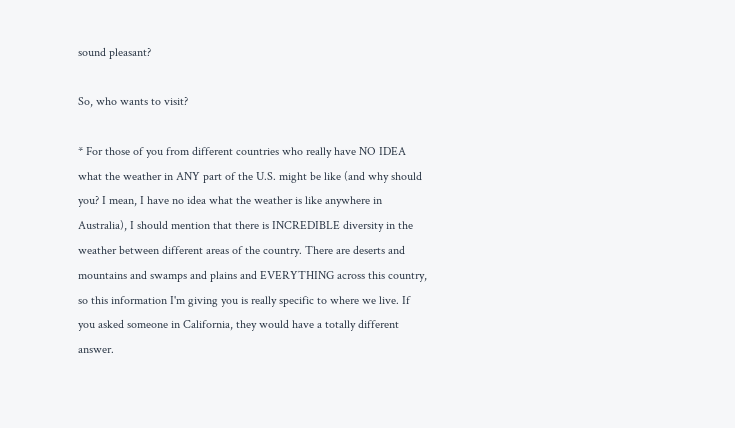sound pleasant?

So, who wants to visit?

* For those of you from different countries who really have NO IDEA what the weather in ANY part of the U.S. might be like (and why should you? I mean, I have no idea what the weather is like anywhere in Australia), I should mention that there is INCREDIBLE diversity in the weather between different areas of the country. There are deserts and mountains and swamps and plains and EVERYTHING across this country, so this information I'm giving you is really specific to where we live. If you asked someone in California, they would have a totally different answer.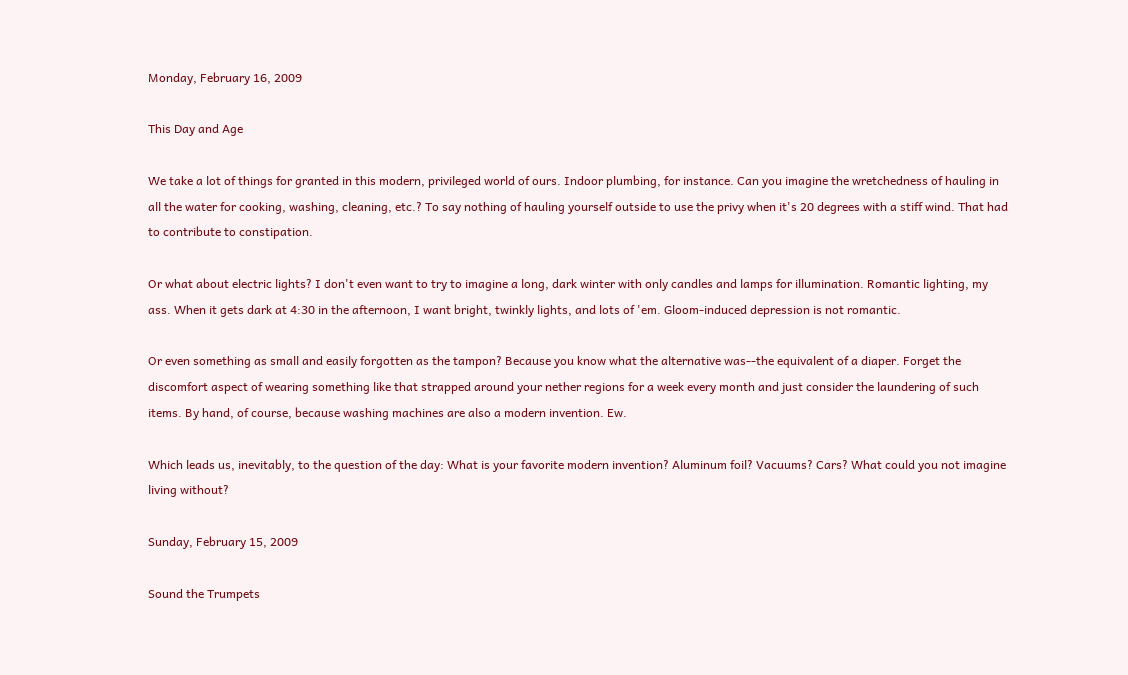Monday, February 16, 2009

This Day and Age

We take a lot of things for granted in this modern, privileged world of ours. Indoor plumbing, for instance. Can you imagine the wretchedness of hauling in all the water for cooking, washing, cleaning, etc.? To say nothing of hauling yourself outside to use the privy when it's 20 degrees with a stiff wind. That had to contribute to constipation.

Or what about electric lights? I don't even want to try to imagine a long, dark winter with only candles and lamps for illumination. Romantic lighting, my ass. When it gets dark at 4:30 in the afternoon, I want bright, twinkly lights, and lots of 'em. Gloom-induced depression is not romantic.

Or even something as small and easily forgotten as the tampon? Because you know what the alternative was--the equivalent of a diaper. Forget the discomfort aspect of wearing something like that strapped around your nether regions for a week every month and just consider the laundering of such items. By hand, of course, because washing machines are also a modern invention. Ew.

Which leads us, inevitably, to the question of the day: What is your favorite modern invention? Aluminum foil? Vacuums? Cars? What could you not imagine living without?

Sunday, February 15, 2009

Sound the Trumpets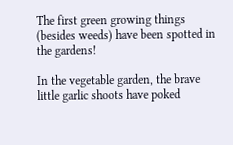The first green growing things (besides weeds) have been spotted in the gardens!

In the vegetable garden, the brave little garlic shoots have poked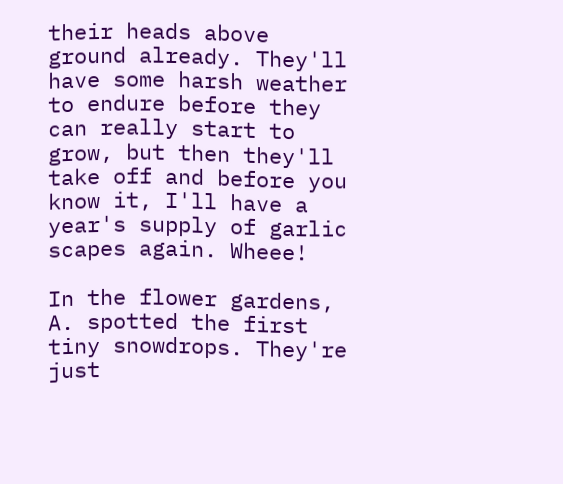their heads above ground already. They'll have some harsh weather to endure before they can really start to grow, but then they'll take off and before you know it, I'll have a year's supply of garlic scapes again. Wheee!

In the flower gardens, A. spotted the first tiny snowdrops. They're just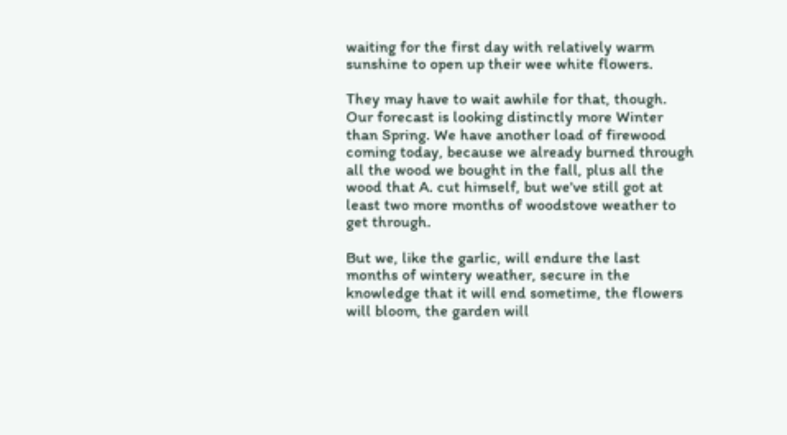waiting for the first day with relatively warm sunshine to open up their wee white flowers.

They may have to wait awhile for that, though. Our forecast is looking distinctly more Winter than Spring. We have another load of firewood coming today, because we already burned through all the wood we bought in the fall, plus all the wood that A. cut himself, but we've still got at least two more months of woodstove weather to get through.

But we, like the garlic, will endure the last months of wintery weather, secure in the knowledge that it will end sometime, the flowers will bloom, the garden will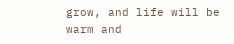grow, and life will be warm and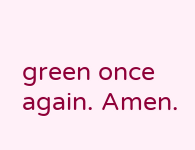green once again. Amen.